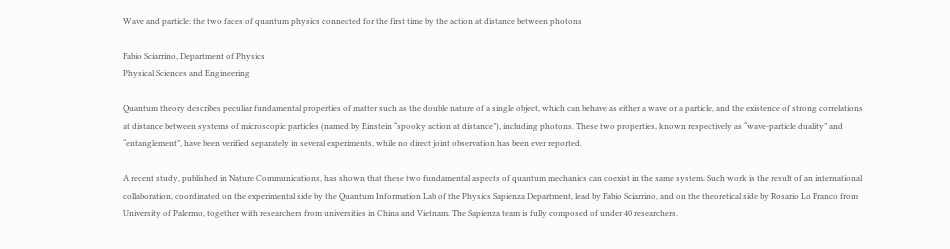Wave and particle: the two faces of quantum physics connected for the first time by the action at distance between photons

Fabio Sciarrino, Department of Physics
Physical Sciences and Engineering

Quantum theory describes peculiar fundamental properties of matter such as the double nature of a single object, which can behave as either a wave or a particle, and the existence of strong correlations at distance between systems of microscopic particles (named by Einstein “spooky action at distance”), including photons. These two properties, known respectively as “wave-particle duality” and “entanglement”, have been verified separately in several experiments, while no direct joint observation has been ever reported.

A recent study, published in Nature Communications, has shown that these two fundamental aspects of quantum mechanics can coexist in the same system. Such work is the result of an international collaboration, coordinated on the experimental side by the Quantum Information Lab of the Physics Sapienza Department, lead by Fabio Sciarrino, and on the theoretical side by Rosario Lo Franco from University of Palermo, together with researchers from universities in China and Vietnam. The Sapienza team is fully composed of under 40 researchers.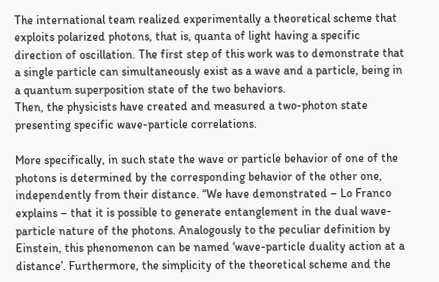The international team realized experimentally a theoretical scheme that exploits polarized photons, that is, quanta of light having a specific direction of oscillation. The first step of this work was to demonstrate that a single particle can simultaneously exist as a wave and a particle, being in a quantum superposition state of the two behaviors.
Then, the physicists have created and measured a two-photon state presenting specific wave-particle correlations.

More specifically, in such state the wave or particle behavior of one of the photons is determined by the corresponding behavior of the other one, independently from their distance. “We have demonstrated – Lo Franco explains – that it is possible to generate entanglement in the dual wave-particle nature of the photons. Analogously to the peculiar definition by Einstein, this phenomenon can be named ‘wave-particle duality action at a distance’. Furthermore, the simplicity of the theoretical scheme and the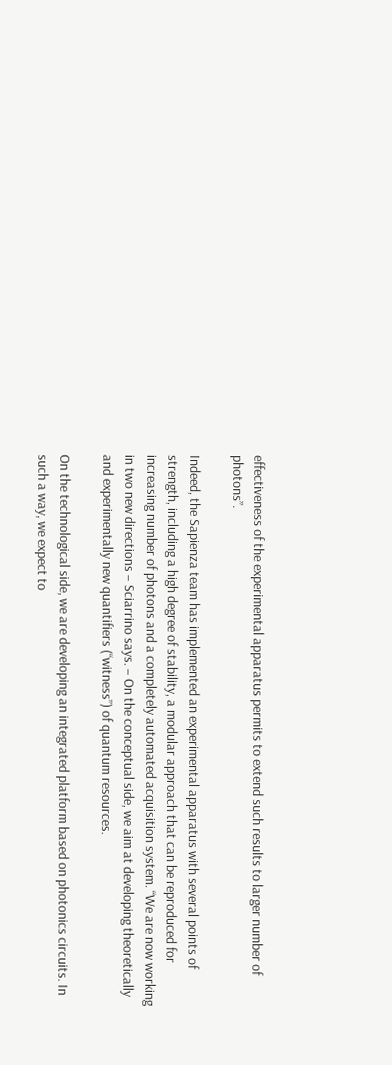effectiveness of the experimental apparatus permits to extend such results to larger number of photons”.

Indeed, the Sapienza team has implemented an experimental apparatus with several points of strength, including a high degree of stability, a modular approach that can be reproduced for increasing number of photons and a completely automated acquisition system. “We are now working in two new directions – Sciarrino says. – On the conceptual side, we aim at developing theoretically and experimentally new quantifiers (“witness”) of quantum resources.

On the technological side, we are developing an integrated platform based on photonics circuits. In such a way, we expect to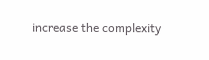increase the complexity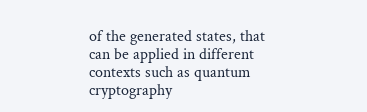of the generated states, that can be applied in different contexts such as quantum cryptography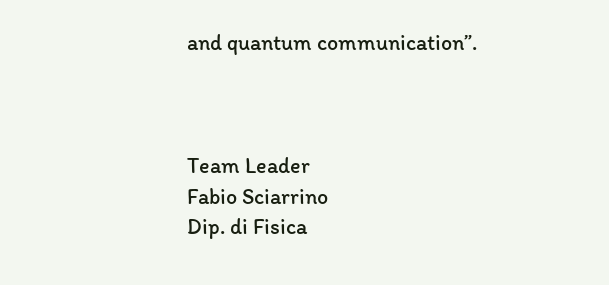and quantum communication”.



Team Leader
Fabio Sciarrino
Dip. di Fisica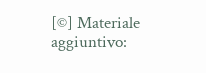[©] Materiale aggiuntivo: